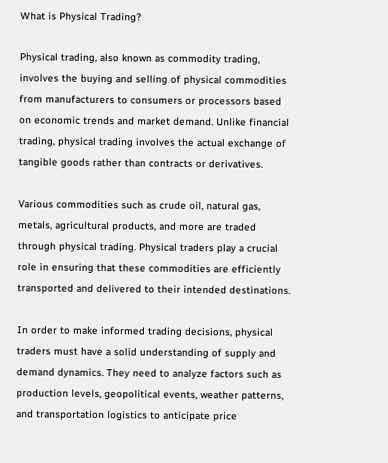What is Physical Trading?

Physical trading, also known as commodity trading, involves the buying and selling of physical commodities from manufacturers to consumers or processors based on economic trends and market demand. Unlike financial trading, physical trading involves the actual exchange of tangible goods rather than contracts or derivatives.

Various commodities such as crude oil, natural gas, metals, agricultural products, and more are traded through physical trading. Physical traders play a crucial role in ensuring that these commodities are efficiently transported and delivered to their intended destinations.

In order to make informed trading decisions, physical traders must have a solid understanding of supply and demand dynamics. They need to analyze factors such as production levels, geopolitical events, weather patterns, and transportation logistics to anticipate price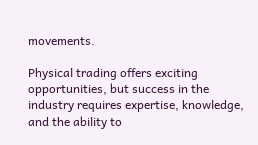movements.

Physical trading offers exciting opportunities, but success in the industry requires expertise, knowledge, and the ability to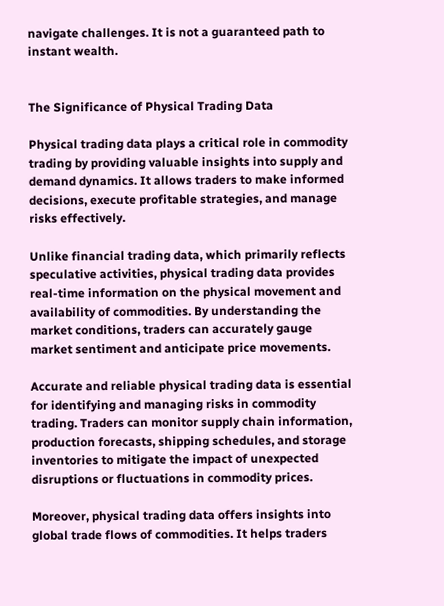navigate challenges. It is not a guaranteed path to instant wealth.


The Significance of Physical Trading Data

Physical trading data plays a critical role in commodity trading by providing valuable insights into supply and demand dynamics. It allows traders to make informed decisions, execute profitable strategies, and manage risks effectively.

Unlike financial trading data, which primarily reflects speculative activities, physical trading data provides real-time information on the physical movement and availability of commodities. By understanding the market conditions, traders can accurately gauge market sentiment and anticipate price movements.

Accurate and reliable physical trading data is essential for identifying and managing risks in commodity trading. Traders can monitor supply chain information, production forecasts, shipping schedules, and storage inventories to mitigate the impact of unexpected disruptions or fluctuations in commodity prices.

Moreover, physical trading data offers insights into global trade flows of commodities. It helps traders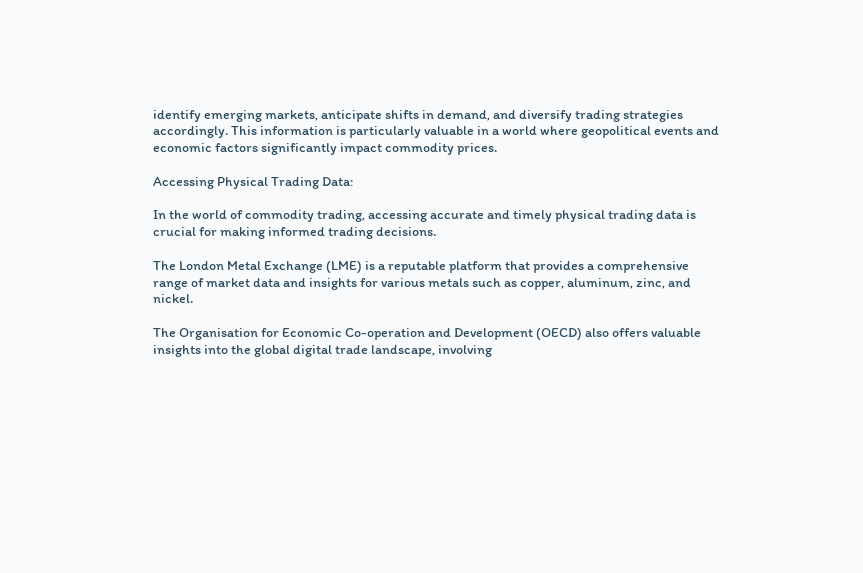identify emerging markets, anticipate shifts in demand, and diversify trading strategies accordingly. This information is particularly valuable in a world where geopolitical events and economic factors significantly impact commodity prices.

Accessing Physical Trading Data:

In the world of commodity trading, accessing accurate and timely physical trading data is crucial for making informed trading decisions.

The London Metal Exchange (LME) is a reputable platform that provides a comprehensive range of market data and insights for various metals such as copper, aluminum, zinc, and nickel.

The Organisation for Economic Co-operation and Development (OECD) also offers valuable insights into the global digital trade landscape, involving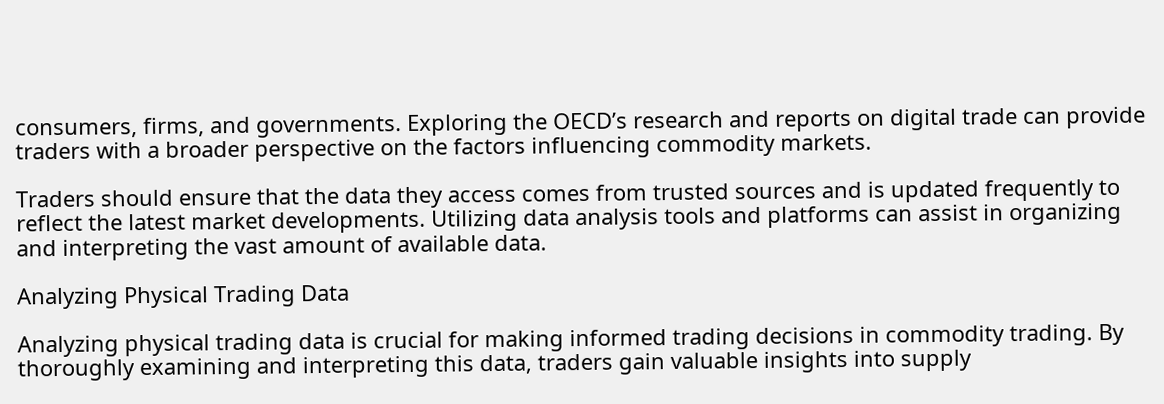consumers, firms, and governments. Exploring the OECD’s research and reports on digital trade can provide traders with a broader perspective on the factors influencing commodity markets.

Traders should ensure that the data they access comes from trusted sources and is updated frequently to reflect the latest market developments. Utilizing data analysis tools and platforms can assist in organizing and interpreting the vast amount of available data.

Analyzing Physical Trading Data

Analyzing physical trading data is crucial for making informed trading decisions in commodity trading. By thoroughly examining and interpreting this data, traders gain valuable insights into supply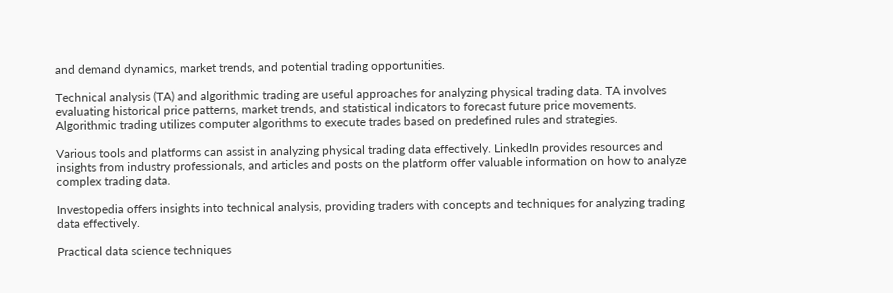and demand dynamics, market trends, and potential trading opportunities.

Technical analysis (TA) and algorithmic trading are useful approaches for analyzing physical trading data. TA involves evaluating historical price patterns, market trends, and statistical indicators to forecast future price movements. Algorithmic trading utilizes computer algorithms to execute trades based on predefined rules and strategies.

Various tools and platforms can assist in analyzing physical trading data effectively. LinkedIn provides resources and insights from industry professionals, and articles and posts on the platform offer valuable information on how to analyze complex trading data.

Investopedia offers insights into technical analysis, providing traders with concepts and techniques for analyzing trading data effectively.

Practical data science techniques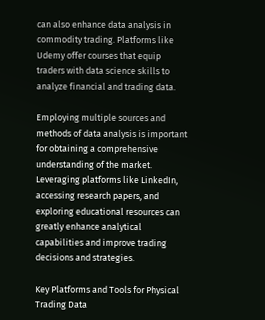can also enhance data analysis in commodity trading. Platforms like Udemy offer courses that equip traders with data science skills to analyze financial and trading data.

Employing multiple sources and methods of data analysis is important for obtaining a comprehensive understanding of the market. Leveraging platforms like LinkedIn, accessing research papers, and exploring educational resources can greatly enhance analytical capabilities and improve trading decisions and strategies.

Key Platforms and Tools for Physical Trading Data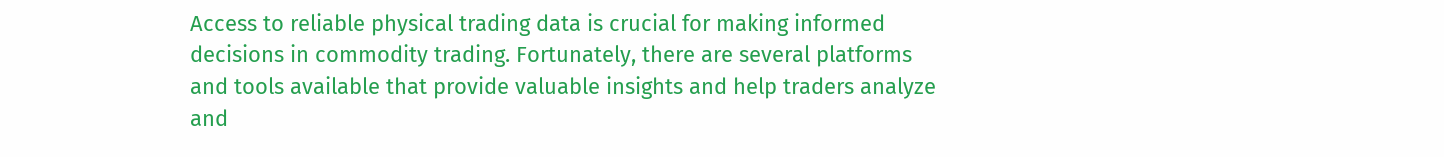Access to reliable physical trading data is crucial for making informed decisions in commodity trading. Fortunately, there are several platforms and tools available that provide valuable insights and help traders analyze and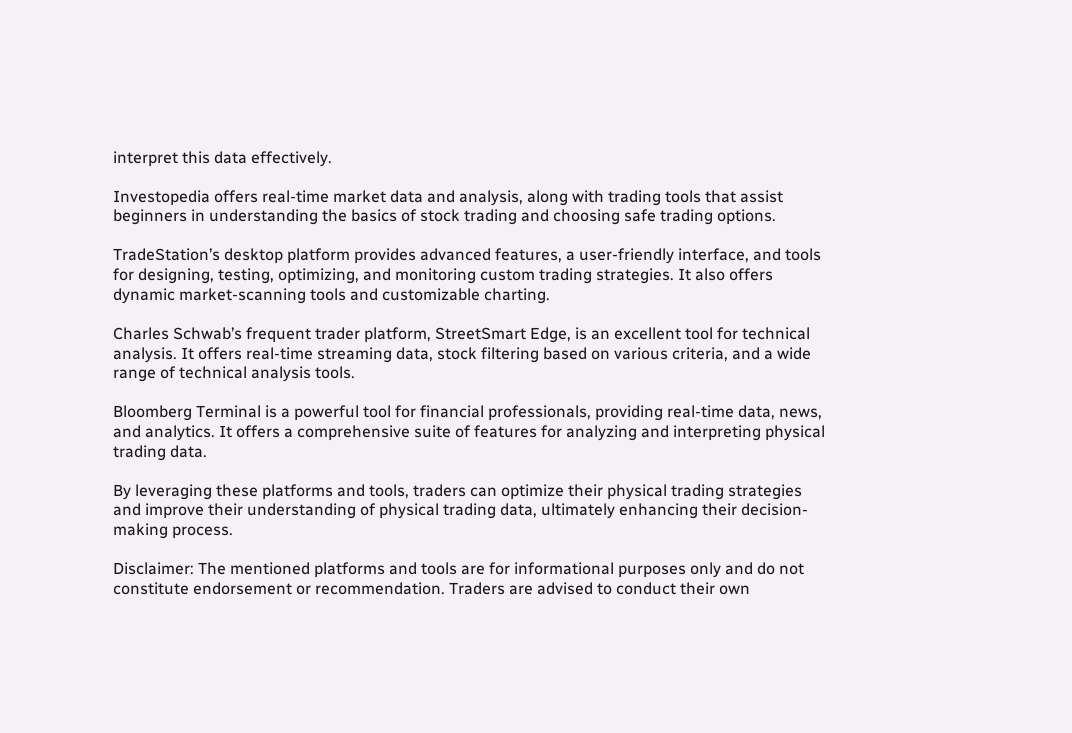interpret this data effectively.

Investopedia offers real-time market data and analysis, along with trading tools that assist beginners in understanding the basics of stock trading and choosing safe trading options.

TradeStation’s desktop platform provides advanced features, a user-friendly interface, and tools for designing, testing, optimizing, and monitoring custom trading strategies. It also offers dynamic market-scanning tools and customizable charting.

Charles Schwab’s frequent trader platform, StreetSmart Edge, is an excellent tool for technical analysis. It offers real-time streaming data, stock filtering based on various criteria, and a wide range of technical analysis tools.

Bloomberg Terminal is a powerful tool for financial professionals, providing real-time data, news, and analytics. It offers a comprehensive suite of features for analyzing and interpreting physical trading data.

By leveraging these platforms and tools, traders can optimize their physical trading strategies and improve their understanding of physical trading data, ultimately enhancing their decision-making process.

Disclaimer: The mentioned platforms and tools are for informational purposes only and do not constitute endorsement or recommendation. Traders are advised to conduct their own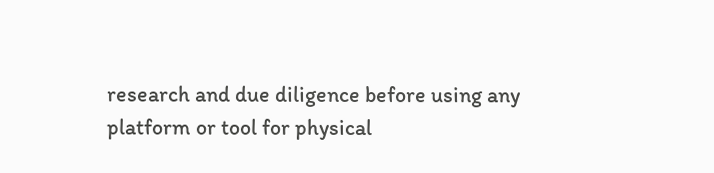research and due diligence before using any platform or tool for physical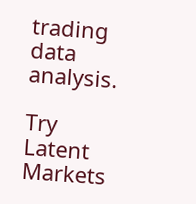trading data analysis.

Try Latent Markets